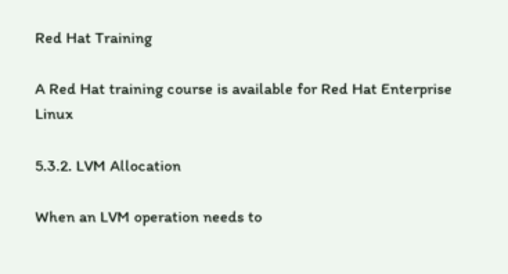Red Hat Training

A Red Hat training course is available for Red Hat Enterprise Linux

5.3.2. LVM Allocation

When an LVM operation needs to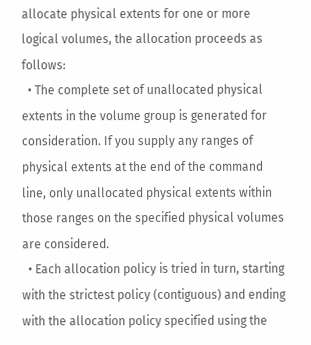allocate physical extents for one or more logical volumes, the allocation proceeds as follows:
  • The complete set of unallocated physical extents in the volume group is generated for consideration. If you supply any ranges of physical extents at the end of the command line, only unallocated physical extents within those ranges on the specified physical volumes are considered.
  • Each allocation policy is tried in turn, starting with the strictest policy (contiguous) and ending with the allocation policy specified using the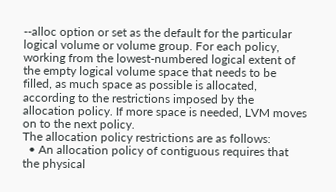--alloc option or set as the default for the particular logical volume or volume group. For each policy, working from the lowest-numbered logical extent of the empty logical volume space that needs to be filled, as much space as possible is allocated, according to the restrictions imposed by the allocation policy. If more space is needed, LVM moves on to the next policy.
The allocation policy restrictions are as follows:
  • An allocation policy of contiguous requires that the physical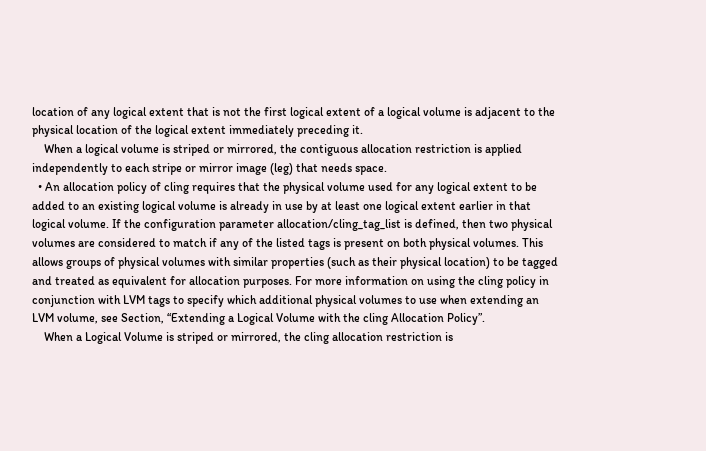location of any logical extent that is not the first logical extent of a logical volume is adjacent to the physical location of the logical extent immediately preceding it.
    When a logical volume is striped or mirrored, the contiguous allocation restriction is applied independently to each stripe or mirror image (leg) that needs space.
  • An allocation policy of cling requires that the physical volume used for any logical extent to be added to an existing logical volume is already in use by at least one logical extent earlier in that logical volume. If the configuration parameter allocation/cling_tag_list is defined, then two physical volumes are considered to match if any of the listed tags is present on both physical volumes. This allows groups of physical volumes with similar properties (such as their physical location) to be tagged and treated as equivalent for allocation purposes. For more information on using the cling policy in conjunction with LVM tags to specify which additional physical volumes to use when extending an LVM volume, see Section, “Extending a Logical Volume with the cling Allocation Policy”.
    When a Logical Volume is striped or mirrored, the cling allocation restriction is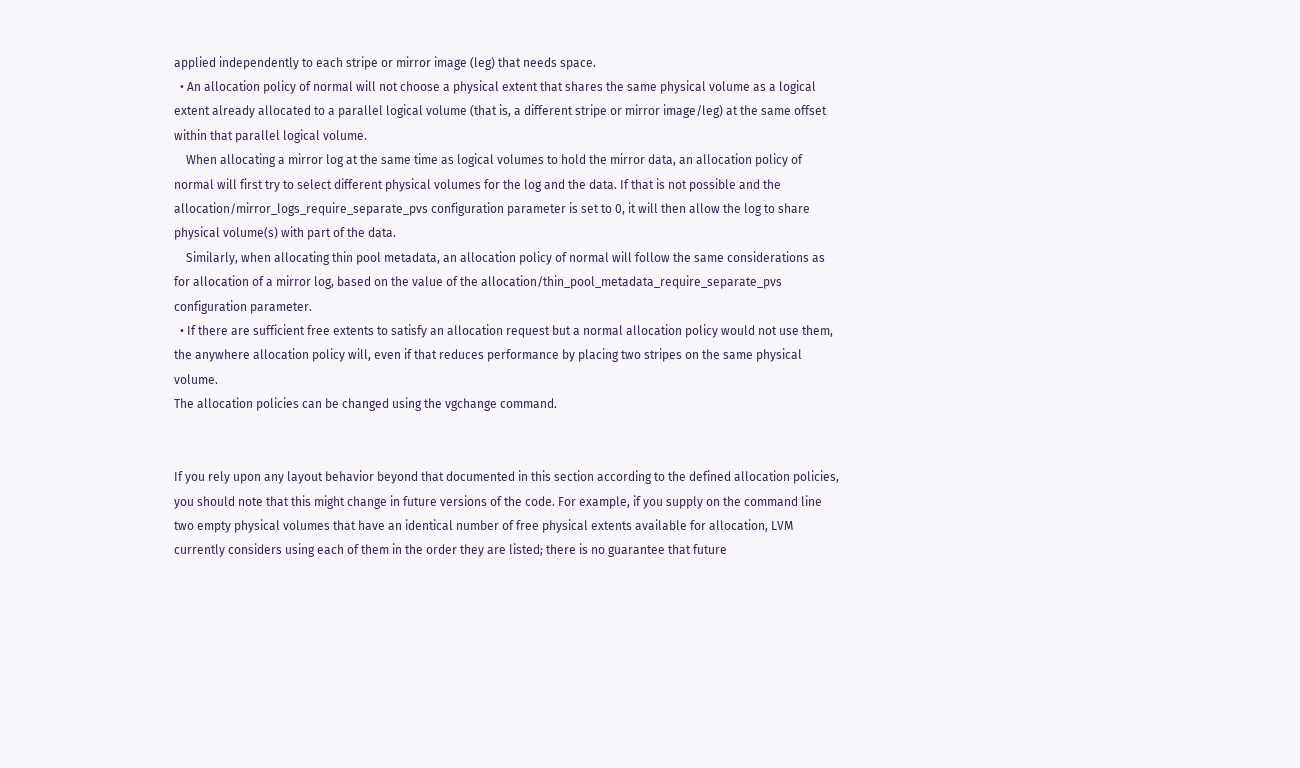applied independently to each stripe or mirror image (leg) that needs space.
  • An allocation policy of normal will not choose a physical extent that shares the same physical volume as a logical extent already allocated to a parallel logical volume (that is, a different stripe or mirror image/leg) at the same offset within that parallel logical volume.
    When allocating a mirror log at the same time as logical volumes to hold the mirror data, an allocation policy of normal will first try to select different physical volumes for the log and the data. If that is not possible and the allocation/mirror_logs_require_separate_pvs configuration parameter is set to 0, it will then allow the log to share physical volume(s) with part of the data.
    Similarly, when allocating thin pool metadata, an allocation policy of normal will follow the same considerations as for allocation of a mirror log, based on the value of the allocation/thin_pool_metadata_require_separate_pvs configuration parameter.
  • If there are sufficient free extents to satisfy an allocation request but a normal allocation policy would not use them, the anywhere allocation policy will, even if that reduces performance by placing two stripes on the same physical volume.
The allocation policies can be changed using the vgchange command.


If you rely upon any layout behavior beyond that documented in this section according to the defined allocation policies, you should note that this might change in future versions of the code. For example, if you supply on the command line two empty physical volumes that have an identical number of free physical extents available for allocation, LVM currently considers using each of them in the order they are listed; there is no guarantee that future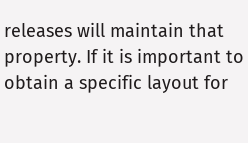releases will maintain that property. If it is important to obtain a specific layout for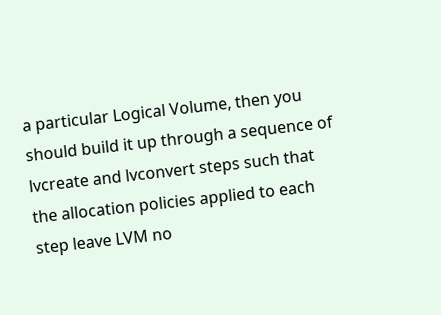a particular Logical Volume, then you should build it up through a sequence of lvcreate and lvconvert steps such that the allocation policies applied to each step leave LVM no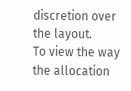discretion over the layout.
To view the way the allocation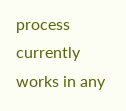process currently works in any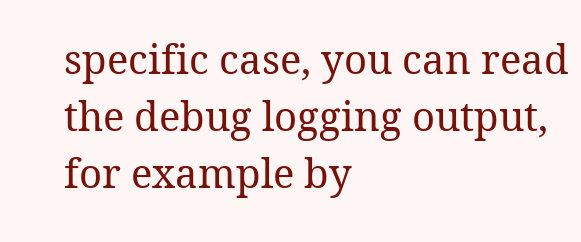specific case, you can read the debug logging output, for example by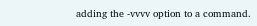adding the -vvvv option to a command.